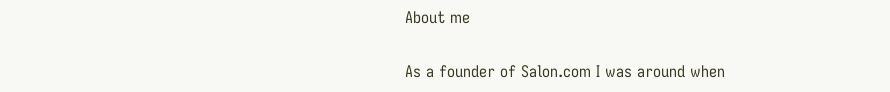About me

As a founder of Salon.com I was around when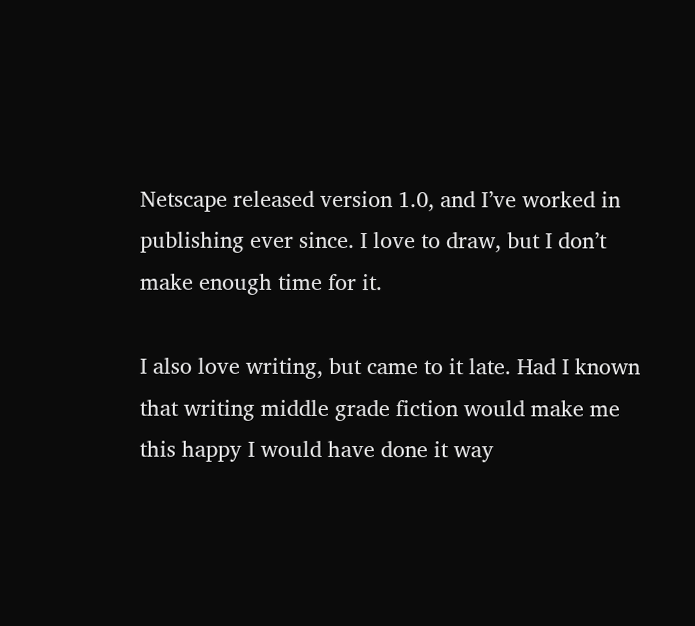Netscape released version 1.0, and I’ve worked in publishing ever since. I love to draw, but I don’t make enough time for it.

I also love writing, but came to it late. Had I known that writing middle grade fiction would make me this happy I would have done it way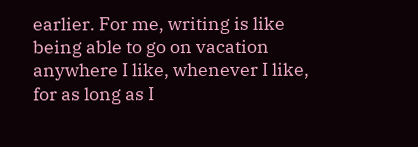earlier. For me, writing is like being able to go on vacation anywhere I like, whenever I like, for as long as I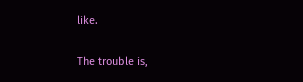like.

The trouble is,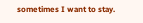sometimes I want to stay.